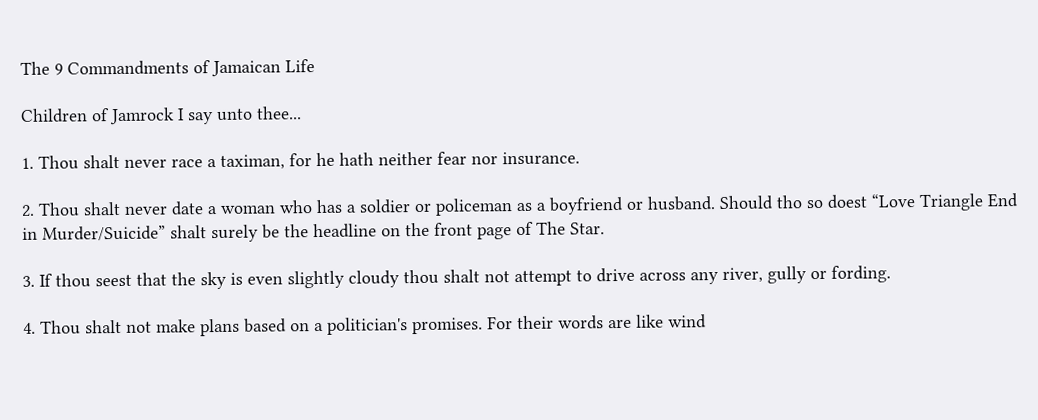The 9 Commandments of Jamaican Life

Children of Jamrock I say unto thee...

1. Thou shalt never race a taximan, for he hath neither fear nor insurance.

2. Thou shalt never date a woman who has a soldier or policeman as a boyfriend or husband. Should tho so doest “Love Triangle End in Murder/Suicide” shalt surely be the headline on the front page of The Star.

3. If thou seest that the sky is even slightly cloudy thou shalt not attempt to drive across any river, gully or fording.

4. Thou shalt not make plans based on a politician's promises. For their words are like wind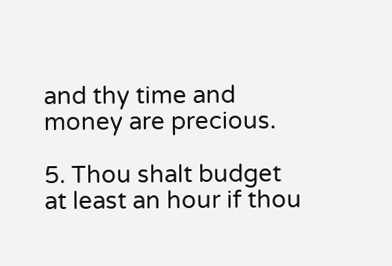and thy time and money are precious.

5. Thou shalt budget at least an hour if thou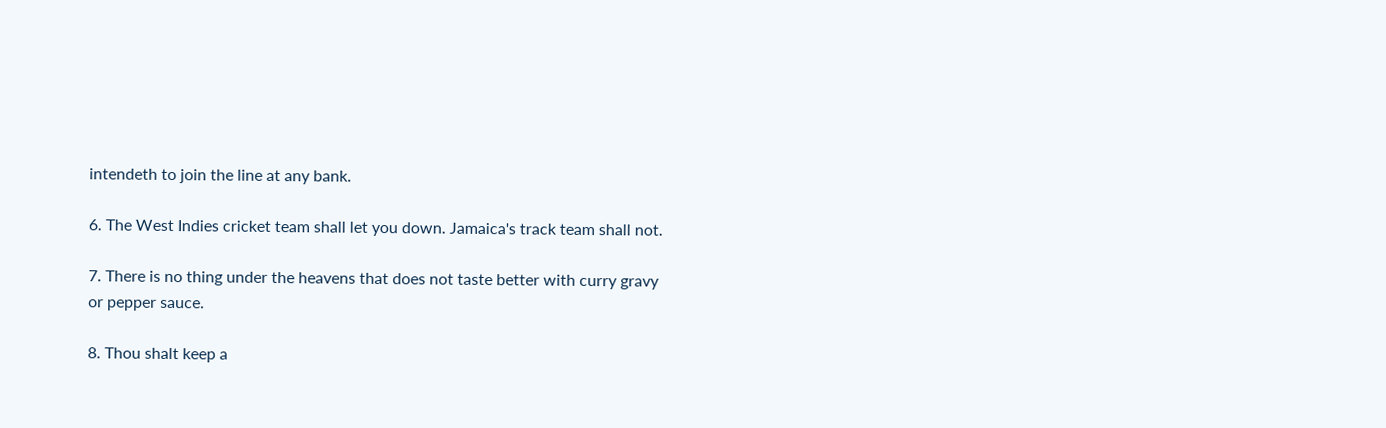intendeth to join the line at any bank.

6. The West Indies cricket team shall let you down. Jamaica's track team shall not.

7. There is no thing under the heavens that does not taste better with curry gravy or pepper sauce.

8. Thou shalt keep a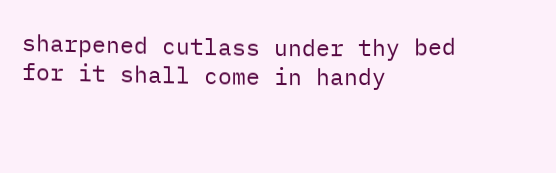sharpened cutlass under thy bed for it shall come in handy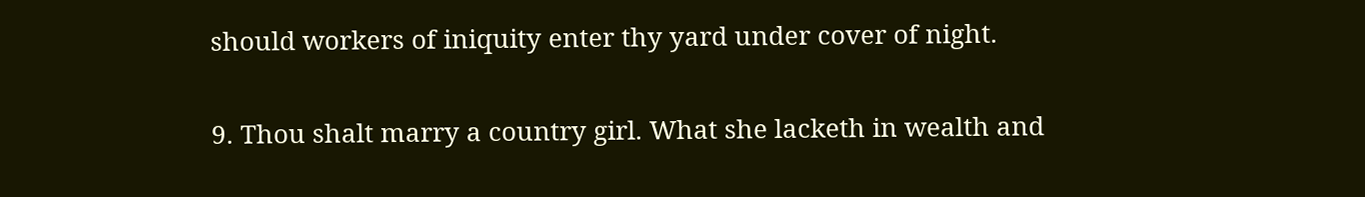should workers of iniquity enter thy yard under cover of night.

9. Thou shalt marry a country girl. What she lacketh in wealth and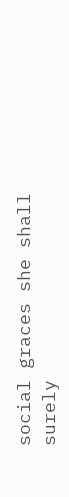social graces she shall surely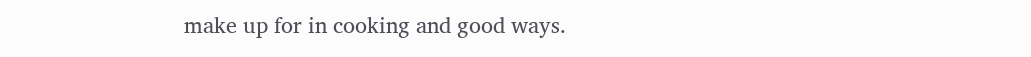make up for in cooking and good ways.